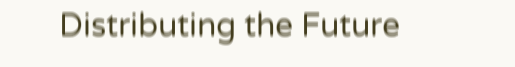Distributing the Future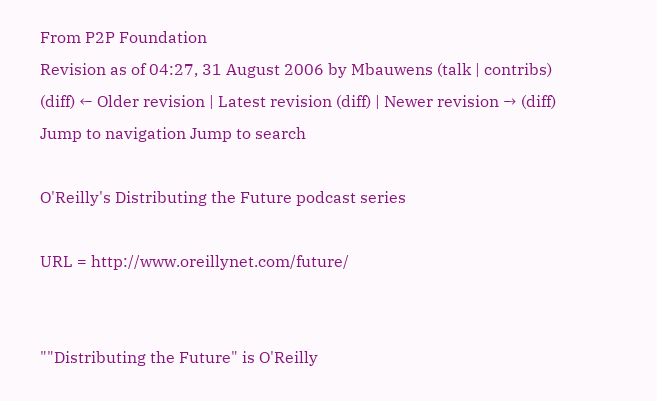From P2P Foundation
Revision as of 04:27, 31 August 2006 by Mbauwens (talk | contribs)
(diff) ← Older revision | Latest revision (diff) | Newer revision → (diff)
Jump to navigation Jump to search

O'Reilly's Distributing the Future podcast series

URL = http://www.oreillynet.com/future/


""Distributing the Future" is O'Reilly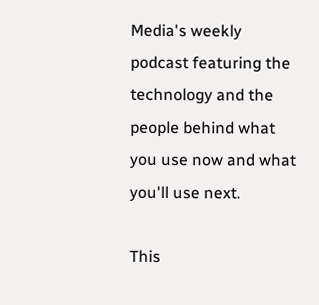Media's weekly podcast featuring the technology and the people behind what you use now and what you'll use next.

This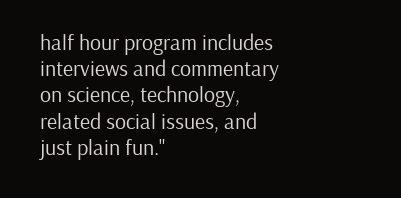half hour program includes interviews and commentary on science, technology, related social issues, and just plain fun."